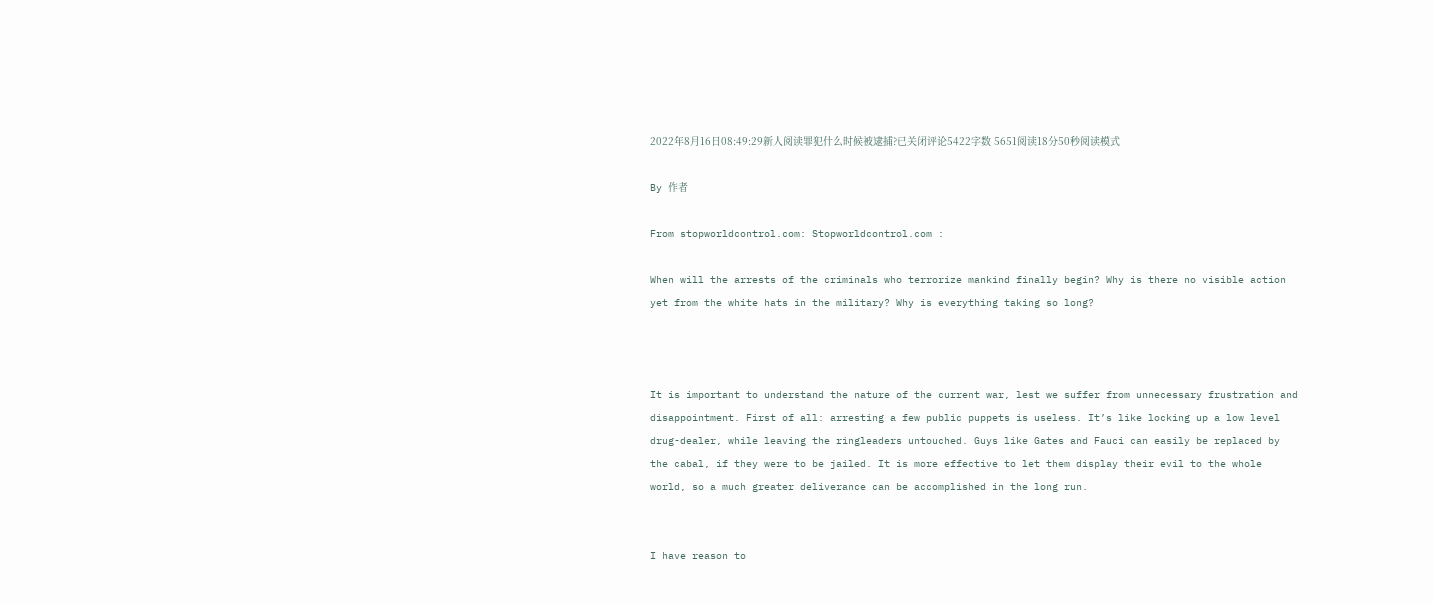2022年8月16日08:49:29新人阅读罪犯什么时候被逮捕?已关闭评论5422字数 5651阅读18分50秒阅读模式

By 作者

From stopworldcontrol.com: Stopworldcontrol.com :

When will the arrests of the criminals who terrorize mankind finally begin? Why is there no visible action yet from the white hats in the military? Why is everything taking so long?



It is important to understand the nature of the current war, lest we suffer from unnecessary frustration and disappointment. First of all: arresting a few public puppets is useless. It’s like locking up a low level drug-dealer, while leaving the ringleaders untouched. Guys like Gates and Fauci can easily be replaced by the cabal, if they were to be jailed. It is more effective to let them display their evil to the whole world, so a much greater deliverance can be accomplished in the long run.


I have reason to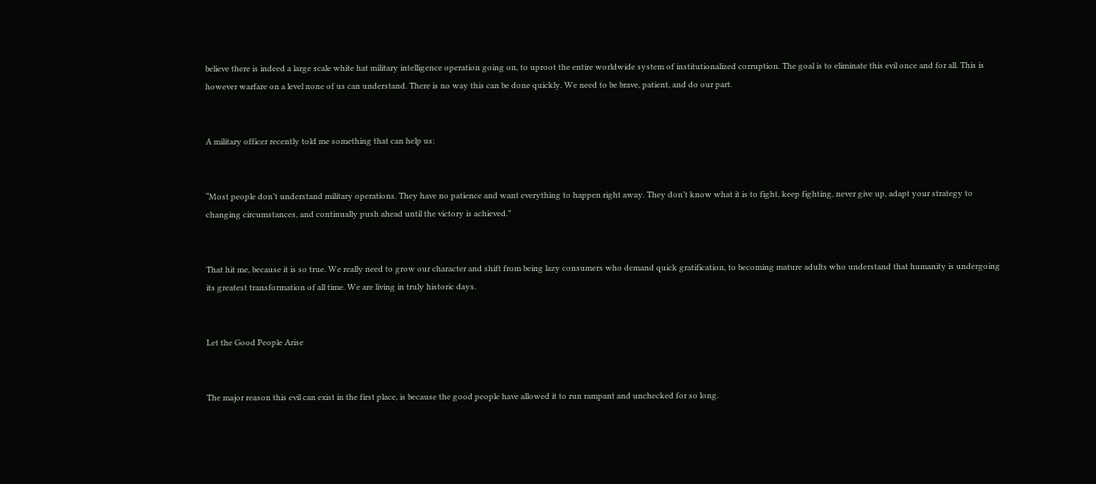believe there is indeed a large scale white hat military intelligence operation going on, to uproot the entire worldwide system of institutionalized corruption. The goal is to eliminate this evil once and for all. This is however warfare on a level none of us can understand. There is no way this can be done quickly. We need to be brave, patient, and do our part.


A military officer recently told me something that can help us:


“Most people don’t understand military operations. They have no patience and want everything to happen right away. They don’t know what it is to fight, keep fighting, never give up, adapt your strategy to changing circumstances, and continually push ahead until the victory is achieved.”


That hit me, because it is so true. We really need to grow our character and shift from being lazy consumers who demand quick gratification, to becoming mature adults who understand that humanity is undergoing its greatest transformation of all time. We are living in truly historic days.


Let the Good People Arise


The major reason this evil can exist in the first place, is because the good people have allowed it to run rampant and unchecked for so long.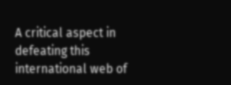A critical aspect in defeating this international web of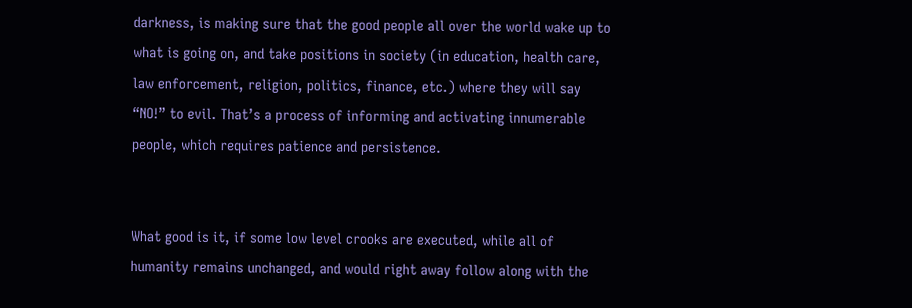darkness, is making sure that the good people all over the world wake up to what is going on, and take positions in society (in education, health care, law enforcement, religion, politics, finance, etc.) where they will say “NO!” to evil. That’s a process of informing and activating innumerable people, which requires patience and persistence.


What good is it, if some low level crooks are executed, while all of humanity remains unchanged, and would right away follow along with the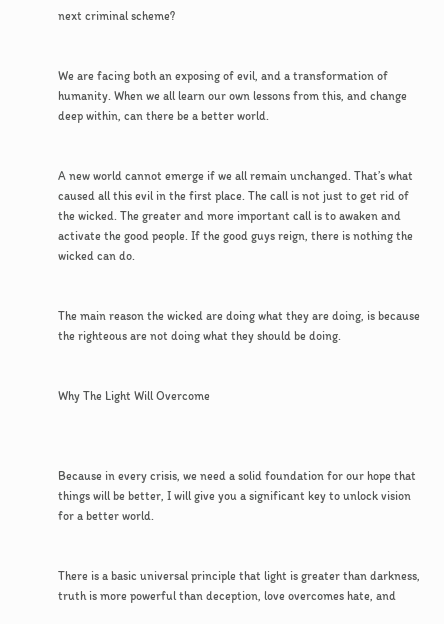next criminal scheme?


We are facing both an exposing of evil, and a transformation of humanity. When we all learn our own lessons from this, and change deep within, can there be a better world.


A new world cannot emerge if we all remain unchanged. That’s what caused all this evil in the first place. The call is not just to get rid of the wicked. The greater and more important call is to awaken and activate the good people. If the good guys reign, there is nothing the wicked can do.


The main reason the wicked are doing what they are doing, is because the righteous are not doing what they should be doing.


Why The Light Will Overcome



Because in every crisis, we need a solid foundation for our hope that things will be better, I will give you a significant key to unlock vision for a better world.


There is a basic universal principle that light is greater than darkness, truth is more powerful than deception, love overcomes hate, and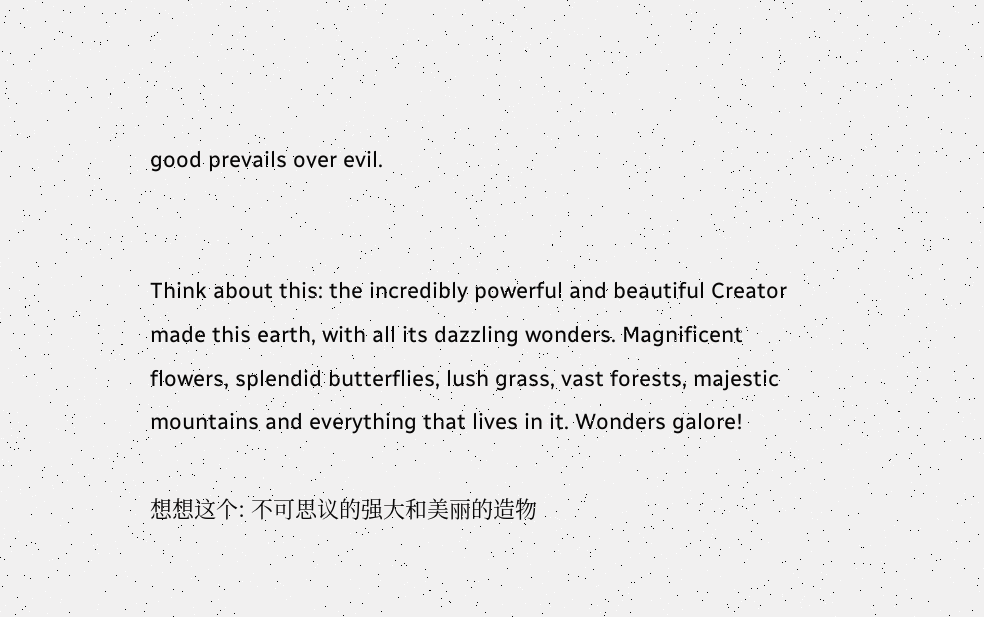good prevails over evil.


Think about this: the incredibly powerful and beautiful Creator made this earth, with all its dazzling wonders. Magnificent flowers, splendid butterflies, lush grass, vast forests, majestic mountains and everything that lives in it. Wonders galore!

想想这个: 不可思议的强大和美丽的造物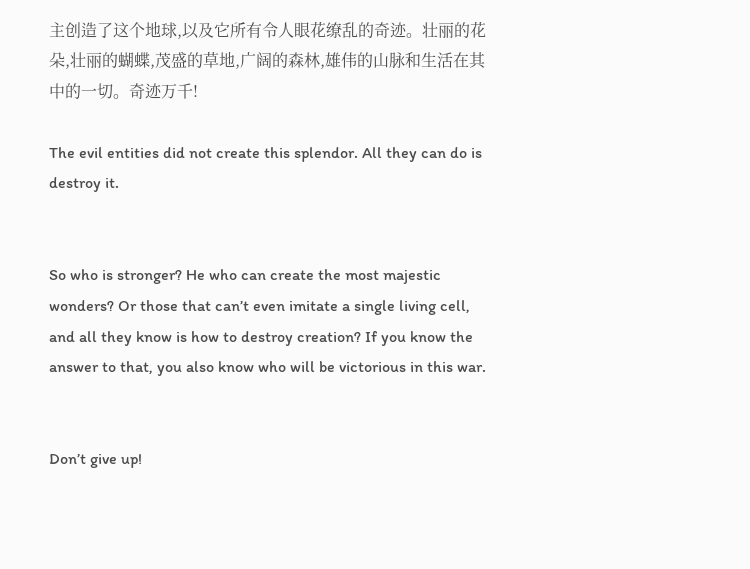主创造了这个地球,以及它所有令人眼花缭乱的奇迹。壮丽的花朵,壮丽的蝴蝶,茂盛的草地,广阔的森林,雄伟的山脉和生活在其中的一切。奇迹万千!

The evil entities did not create this splendor. All they can do is destroy it.


So who is stronger? He who can create the most majestic wonders? Or those that can’t even imitate a single living cell, and all they know is how to destroy creation? If you know the answer to that, you also know who will be victorious in this war.


Don’t give up!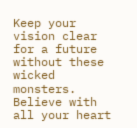Keep your vision clear for a future without these wicked monsters. Believe with all your heart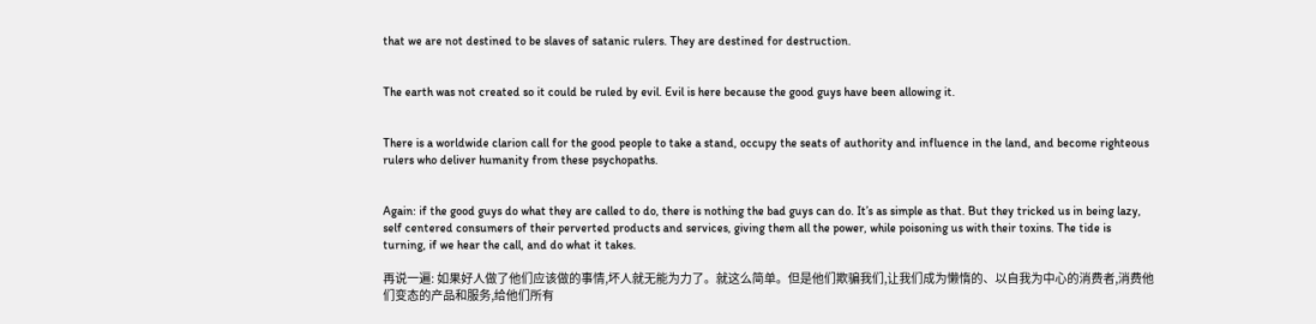that we are not destined to be slaves of satanic rulers. They are destined for destruction.


The earth was not created so it could be ruled by evil. Evil is here because the good guys have been allowing it.


There is a worldwide clarion call for the good people to take a stand, occupy the seats of authority and influence in the land, and become righteous rulers who deliver humanity from these psychopaths.


Again: if the good guys do what they are called to do, there is nothing the bad guys can do. It’s as simple as that. But they tricked us in being lazy, self centered consumers of their perverted products and services, giving them all the power, while poisoning us with their toxins. The tide is turning, if we hear the call, and do what it takes.

再说一遍: 如果好人做了他们应该做的事情,坏人就无能为力了。就这么简单。但是他们欺骗我们,让我们成为懒惰的、以自我为中心的消费者,消费他们变态的产品和服务,给他们所有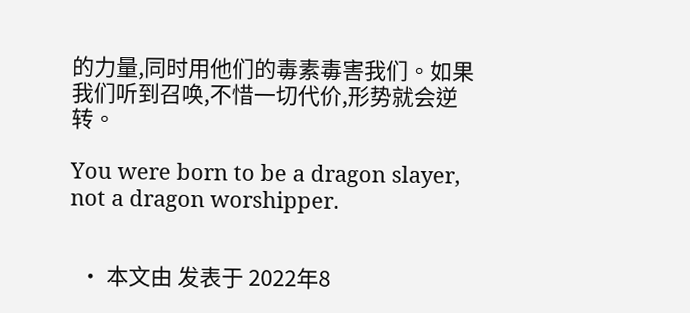的力量,同时用他们的毒素毒害我们。如果我们听到召唤,不惜一切代价,形势就会逆转。

You were born to be a dragon slayer, not a dragon worshipper.


  • 本文由 发表于 2022年8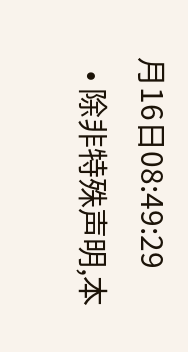月16日08:49:29
  • 除非特殊声明,本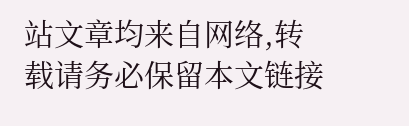站文章均来自网络,转载请务必保留本文链接